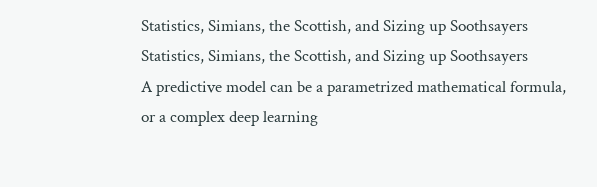Statistics, Simians, the Scottish, and Sizing up Soothsayers Statistics, Simians, the Scottish, and Sizing up Soothsayers
A predictive model can be a parametrized mathematical formula, or a complex deep learning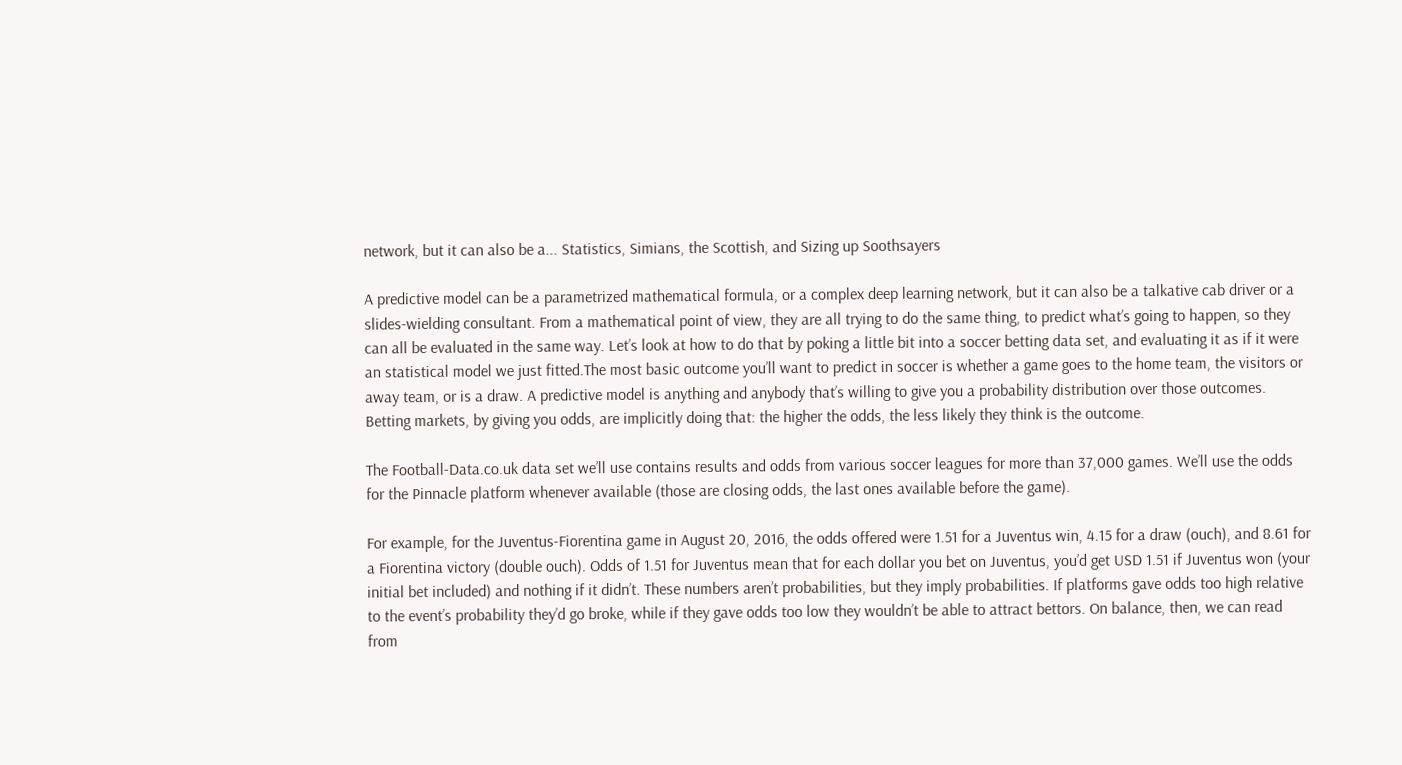network, but it can also be a... Statistics, Simians, the Scottish, and Sizing up Soothsayers

A predictive model can be a parametrized mathematical formula, or a complex deep learning network, but it can also be a talkative cab driver or a slides-wielding consultant. From a mathematical point of view, they are all trying to do the same thing, to predict what’s going to happen, so they can all be evaluated in the same way. Let’s look at how to do that by poking a little bit into a soccer betting data set, and evaluating it as if it were an statistical model we just fitted.The most basic outcome you’ll want to predict in soccer is whether a game goes to the home team, the visitors or away team, or is a draw. A predictive model is anything and anybody that’s willing to give you a probability distribution over those outcomes. Betting markets, by giving you odds, are implicitly doing that: the higher the odds, the less likely they think is the outcome.

The Football-Data.co.uk data set we’ll use contains results and odds from various soccer leagues for more than 37,000 games. We’ll use the odds for the Pinnacle platform whenever available (those are closing odds, the last ones available before the game).

For example, for the Juventus-Fiorentina game in August 20, 2016, the odds offered were 1.51 for a Juventus win, 4.15 for a draw (ouch), and 8.61 for a Fiorentina victory (double ouch). Odds of 1.51 for Juventus mean that for each dollar you bet on Juventus, you’d get USD 1.51 if Juventus won (your initial bet included) and nothing if it didn’t. These numbers aren’t probabilities, but they imply probabilities. If platforms gave odds too high relative to the event’s probability they’d go broke, while if they gave odds too low they wouldn’t be able to attract bettors. On balance, then, we can read from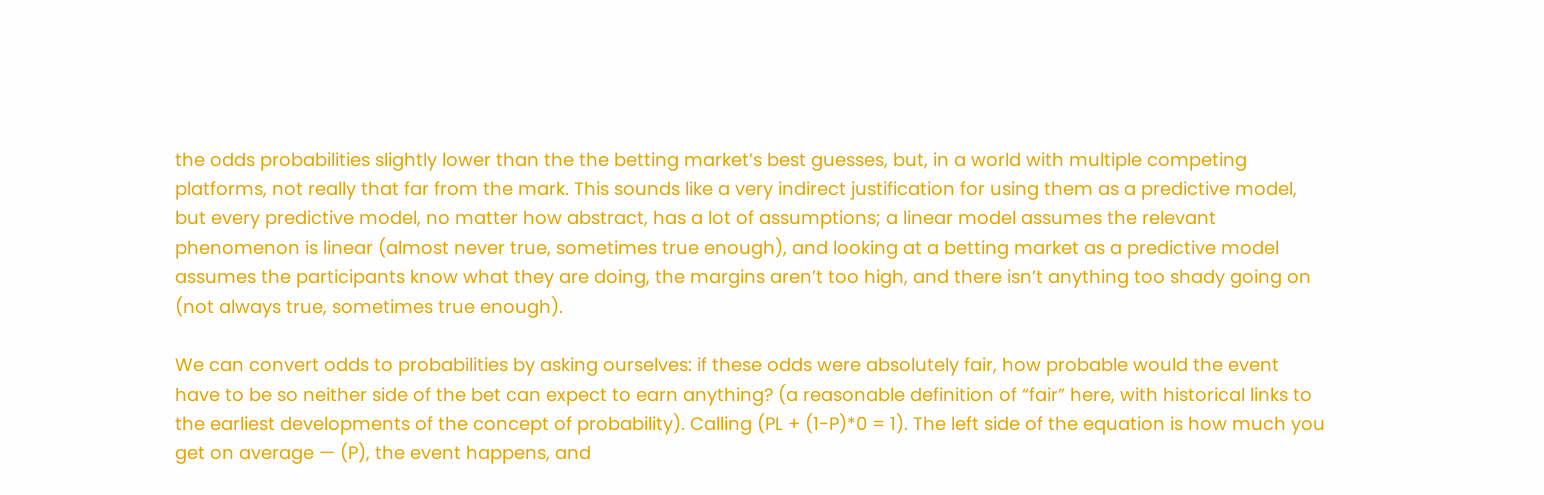the odds probabilities slightly lower than the the betting market’s best guesses, but, in a world with multiple competing platforms, not really that far from the mark. This sounds like a very indirect justification for using them as a predictive model, but every predictive model, no matter how abstract, has a lot of assumptions; a linear model assumes the relevant phenomenon is linear (almost never true, sometimes true enough), and looking at a betting market as a predictive model assumes the participants know what they are doing, the margins aren’t too high, and there isn’t anything too shady going on (not always true, sometimes true enough).

We can convert odds to probabilities by asking ourselves: if these odds were absolutely fair, how probable would the event have to be so neither side of the bet can expect to earn anything? (a reasonable definition of “fair” here, with historical links to the earliest developments of the concept of probability). Calling (PL + (1-P)*0 = 1). The left side of the equation is how much you get on average — (P), the event happens, and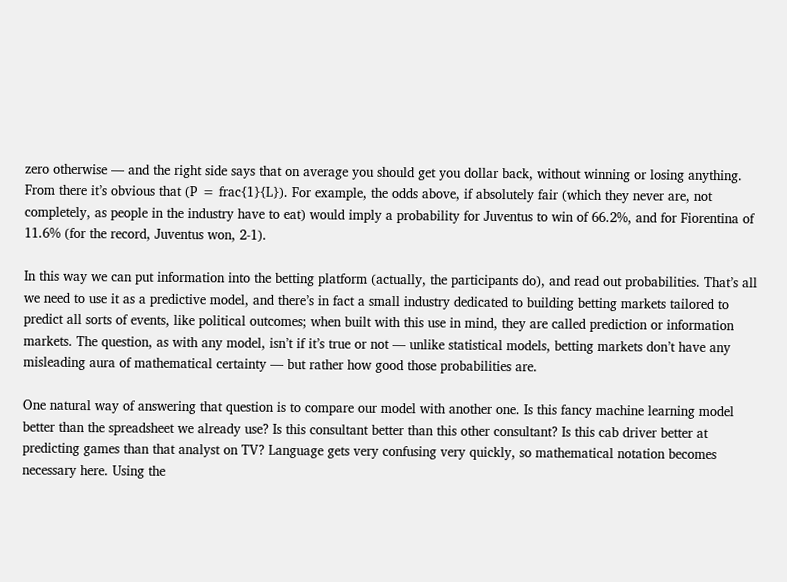zero otherwise — and the right side says that on average you should get you dollar back, without winning or losing anything. From there it’s obvious that (P = frac{1}{L}). For example, the odds above, if absolutely fair (which they never are, not completely, as people in the industry have to eat) would imply a probability for Juventus to win of 66.2%, and for Fiorentina of 11.6% (for the record, Juventus won, 2-1).

In this way we can put information into the betting platform (actually, the participants do), and read out probabilities. That’s all we need to use it as a predictive model, and there’s in fact a small industry dedicated to building betting markets tailored to predict all sorts of events, like political outcomes; when built with this use in mind, they are called prediction or information markets. The question, as with any model, isn’t if it’s true or not — unlike statistical models, betting markets don’t have any misleading aura of mathematical certainty — but rather how good those probabilities are.

One natural way of answering that question is to compare our model with another one. Is this fancy machine learning model better than the spreadsheet we already use? Is this consultant better than this other consultant? Is this cab driver better at predicting games than that analyst on TV? Language gets very confusing very quickly, so mathematical notation becomes necessary here. Using the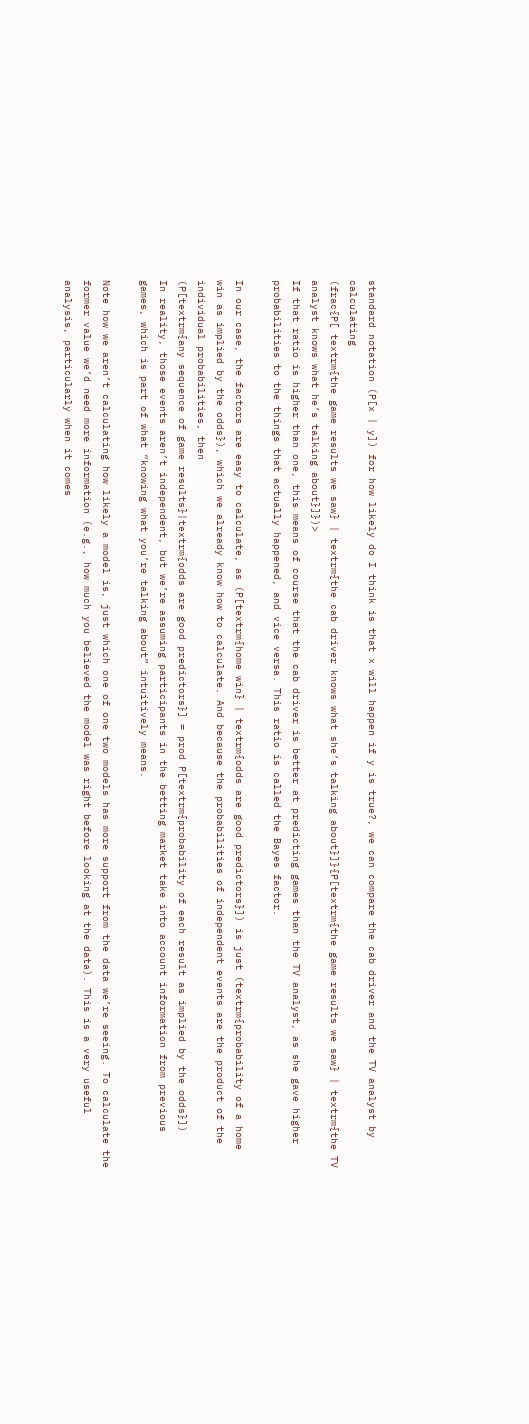standard notation (P[x | y]) for how likely do I think is that x will happen if y is true?, we can compare the cab driver and the TV analyst by calculating
(frac{P[ textrm{the game results we saw} | textrm{the cab driver knows what she’s talking about}]}{P[textrm{the game results we saw} | textrm{the TV analyst knows what he’s talking about}]})>
If that ratio is higher than one, this means of course that the cab driver is better at predicting games than the TV analyst, as she gave higher probabilities to the things that actually happened, and vice versa. This ratio is called the Bayes factor.

In our case, the factors are easy to calculate, as (P[textrm{home win} | textrm{odds are good predictors}]) is just (textrm{probability of a home win as implied by the odds}), which we already know how to calculate. And because the probabilities of independent events are the product of the individual probabilities, then
(P[textrm{any sequence of game results}|textrm{odds are good predictors}] = prod P[textrm{probability of each result as implied by the odds}])
In reality, those events aren’t independent, but we’re assuming participants in the betting market take into account information from previous games, which is part of what “knowing what you’re talking about” intuitively means.

Note how we aren’t calculating how likely a model is, just which one of one two models has more support from the data we’re seeing. To calculate the former value we’d need more information (e.g., how much you believed the model was right before looking at the data). This is a very useful analysis, particularly when it comes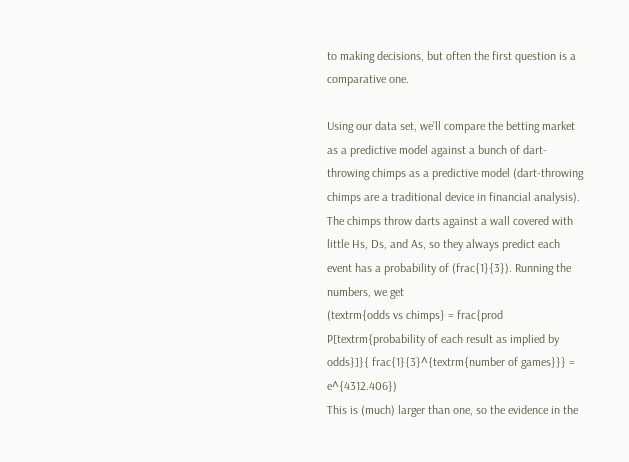to making decisions, but often the first question is a comparative one.

Using our data set, we’ll compare the betting market as a predictive model against a bunch of dart-throwing chimps as a predictive model (dart-throwing chimps are a traditional device in financial analysis). The chimps throw darts against a wall covered with little Hs, Ds, and As, so they always predict each event has a probability of (frac{1}{3}). Running the numbers, we get
(textrm{odds vs chimps} = frac{prod P[textrm{probability of each result as implied by odds}]}{ frac{1}{3}^{textrm{number of games}}} = e^{4312.406})
This is (much) larger than one, so the evidence in the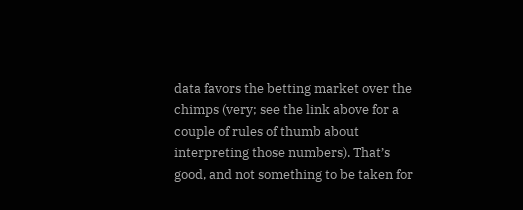data favors the betting market over the chimps (very; see the link above for a couple of rules of thumb about interpreting those numbers). That’s good, and not something to be taken for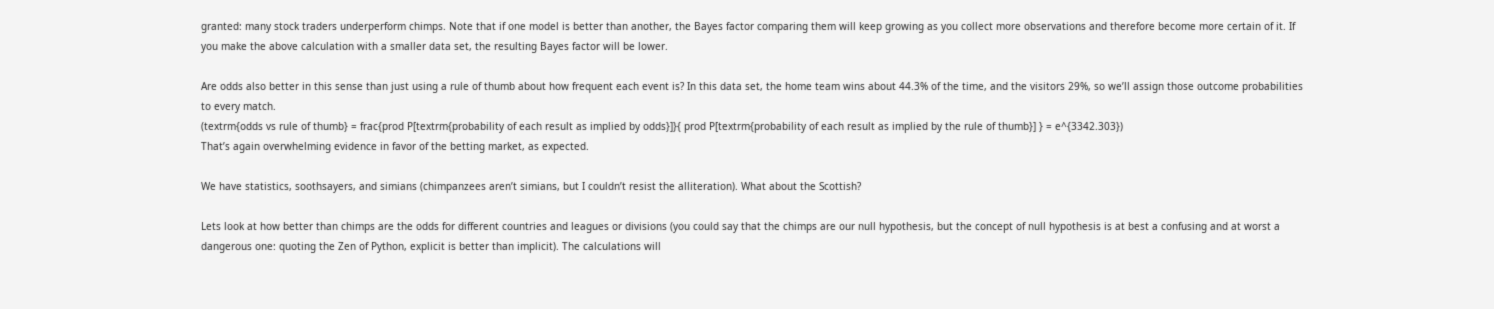granted: many stock traders underperform chimps. Note that if one model is better than another, the Bayes factor comparing them will keep growing as you collect more observations and therefore become more certain of it. If you make the above calculation with a smaller data set, the resulting Bayes factor will be lower.

Are odds also better in this sense than just using a rule of thumb about how frequent each event is? In this data set, the home team wins about 44.3% of the time, and the visitors 29%, so we’ll assign those outcome probabilities to every match.
(textrm{odds vs rule of thumb} = frac{prod P[textrm{probability of each result as implied by odds}]}{ prod P[textrm{probability of each result as implied by the rule of thumb}] } = e^{3342.303})
That’s again overwhelming evidence in favor of the betting market, as expected.

We have statistics, soothsayers, and simians (chimpanzees aren’t simians, but I couldn’t resist the alliteration). What about the Scottish?

Lets look at how better than chimps are the odds for different countries and leagues or divisions (you could say that the chimps are our null hypothesis, but the concept of null hypothesis is at best a confusing and at worst a dangerous one: quoting the Zen of Python, explicit is better than implicit). The calculations will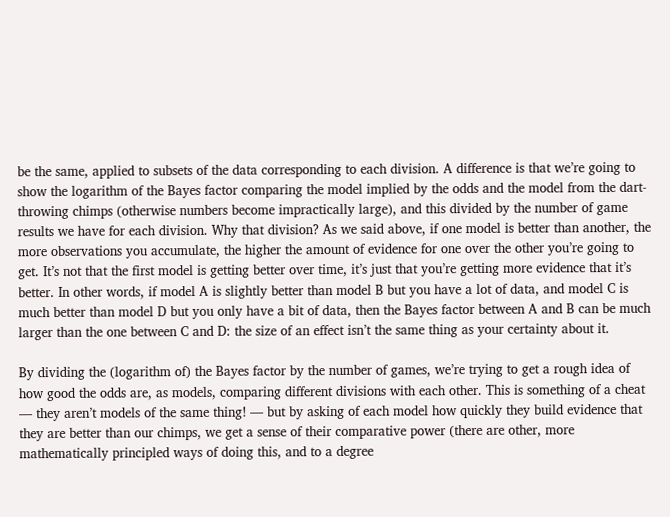be the same, applied to subsets of the data corresponding to each division. A difference is that we’re going to show the logarithm of the Bayes factor comparing the model implied by the odds and the model from the dart-throwing chimps (otherwise numbers become impractically large), and this divided by the number of game results we have for each division. Why that division? As we said above, if one model is better than another, the more observations you accumulate, the higher the amount of evidence for one over the other you’re going to get. It’s not that the first model is getting better over time, it’s just that you’re getting more evidence that it’s better. In other words, if model A is slightly better than model B but you have a lot of data, and model C is much better than model D but you only have a bit of data, then the Bayes factor between A and B can be much larger than the one between C and D: the size of an effect isn’t the same thing as your certainty about it.

By dividing the (logarithm of) the Bayes factor by the number of games, we’re trying to get a rough idea of how good the odds are, as models, comparing different divisions with each other. This is something of a cheat — they aren’t models of the same thing! — but by asking of each model how quickly they build evidence that they are better than our chimps, we get a sense of their comparative power (there are other, more mathematically principled ways of doing this, and to a degree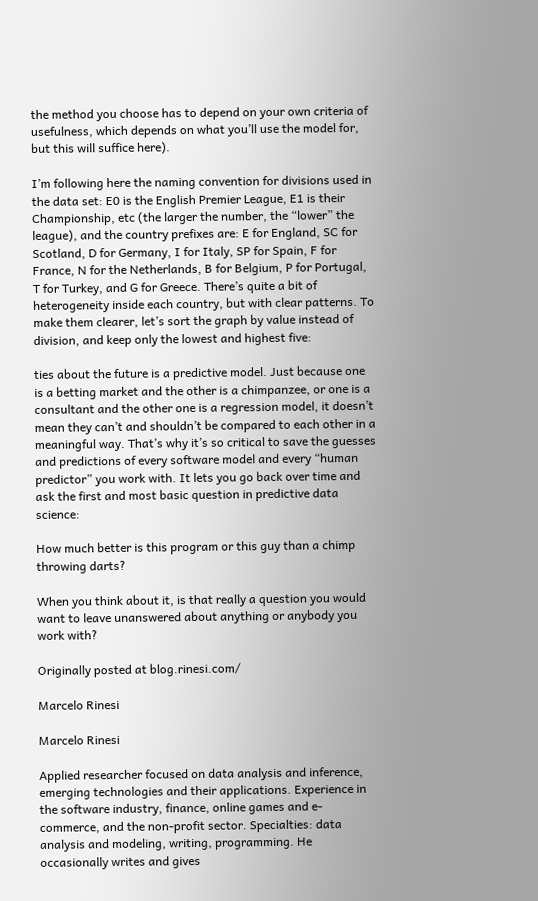the method you choose has to depend on your own criteria of usefulness, which depends on what you’ll use the model for, but this will suffice here).

I’m following here the naming convention for divisions used in the data set: E0 is the English Premier League, E1 is their Championship, etc (the larger the number, the “lower” the league), and the country prefixes are: E for England, SC for Scotland, D for Germany, I for Italy, SP for Spain, F for France, N for the Netherlands, B for Belgium, P for Portugal, T for Turkey, and G for Greece. There’s quite a bit of heterogeneity inside each country, but with clear patterns. To make them clearer, let’s sort the graph by value instead of division, and keep only the lowest and highest five:

ties about the future is a predictive model. Just because one is a betting market and the other is a chimpanzee, or one is a consultant and the other one is a regression model, it doesn’t mean they can’t and shouldn’t be compared to each other in a meaningful way. That’s why it’s so critical to save the guesses and predictions of every software model and every “human predictor” you work with. It lets you go back over time and ask the first and most basic question in predictive data science:

How much better is this program or this guy than a chimp throwing darts?

When you think about it, is that really a question you would want to leave unanswered about anything or anybody you work with?

Originally posted at blog.rinesi.com/

Marcelo Rinesi

Marcelo Rinesi

Applied researcher focused on data analysis and inference, emerging technologies and their applications. Experience in the software industry, finance, online games and e-commerce, and the non-profit sector. Specialties: data analysis and modeling, writing, programming. He occasionally writes and gives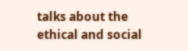talks about the ethical and social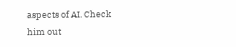aspects of AI. Check him out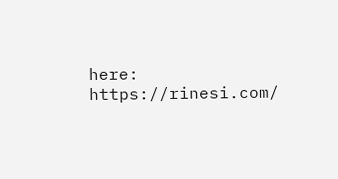here: https://rinesi.com/